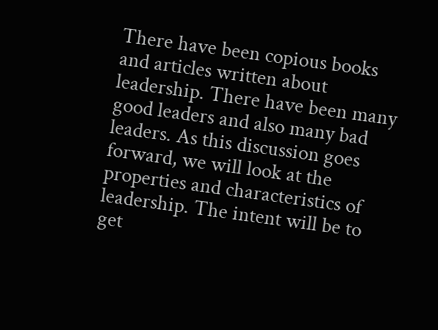There have been copious books and articles written about leadership. There have been many good leaders and also many bad leaders. As this discussion goes forward, we will look at the properties and characteristics of leadership. The intent will be to get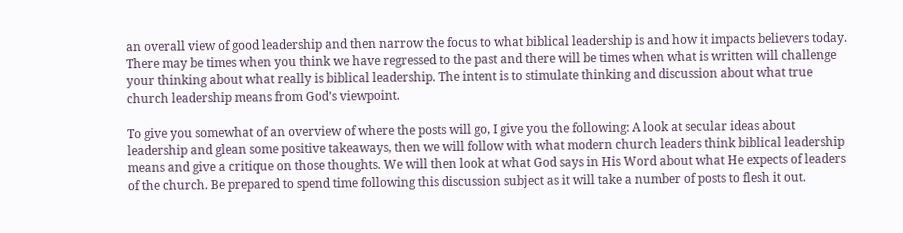an overall view of good leadership and then narrow the focus to what biblical leadership is and how it impacts believers today. There may be times when you think we have regressed to the past and there will be times when what is written will challenge your thinking about what really is biblical leadership. The intent is to stimulate thinking and discussion about what true church leadership means from God’s viewpoint.

To give you somewhat of an overview of where the posts will go, I give you the following: A look at secular ideas about leadership and glean some positive takeaways, then we will follow with what modern church leaders think biblical leadership means and give a critique on those thoughts. We will then look at what God says in His Word about what He expects of leaders of the church. Be prepared to spend time following this discussion subject as it will take a number of posts to flesh it out.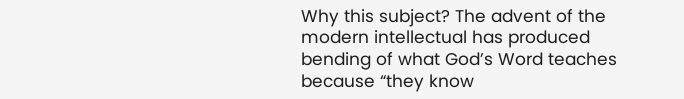Why this subject? The advent of the modern intellectual has produced bending of what God’s Word teaches because “they know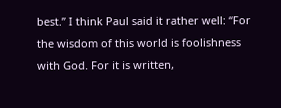best.” I think Paul said it rather well: “For the wisdom of this world is foolishness with God. For it is written,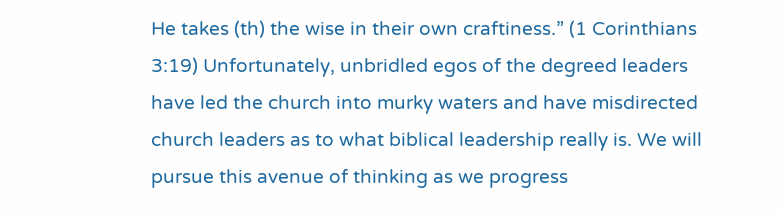He takes (th) the wise in their own craftiness.” (1 Corinthians 3:19) Unfortunately, unbridled egos of the degreed leaders have led the church into murky waters and have misdirected church leaders as to what biblical leadership really is. We will pursue this avenue of thinking as we progress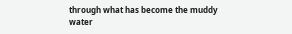through what has become the muddy water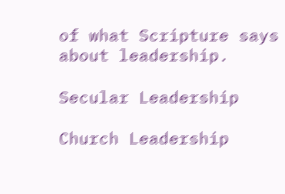of what Scripture says about leadership.

Secular Leadership

Church Leadership